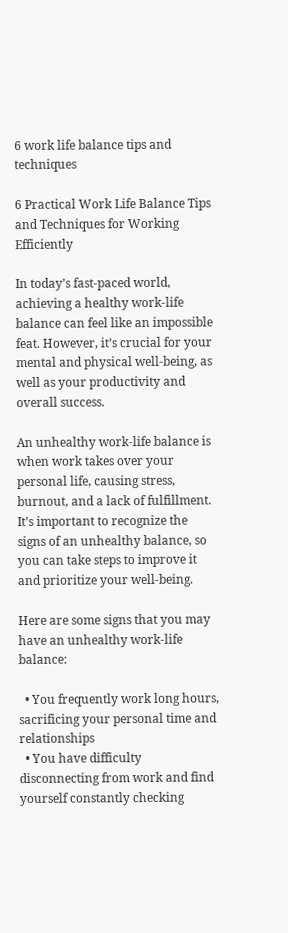6 work life balance tips and techniques

6 Practical Work Life Balance Tips and Techniques for Working Efficiently

In today’s fast-paced world, achieving a healthy work-life balance can feel like an impossible feat. However, it’s crucial for your mental and physical well-being, as well as your productivity and overall success.

An unhealthy work-life balance is when work takes over your personal life, causing stress, burnout, and a lack of fulfillment. It’s important to recognize the signs of an unhealthy balance, so you can take steps to improve it and prioritize your well-being.

Here are some signs that you may have an unhealthy work-life balance:

  • You frequently work long hours, sacrificing your personal time and relationships
  • You have difficulty disconnecting from work and find yourself constantly checking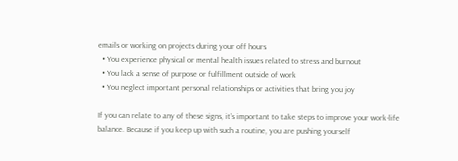emails or working on projects during your off hours
  • You experience physical or mental health issues related to stress and burnout
  • You lack a sense of purpose or fulfillment outside of work
  • You neglect important personal relationships or activities that bring you joy

If you can relate to any of these signs, it’s important to take steps to improve your work-life balance. Because if you keep up with such a routine, you are pushing yourself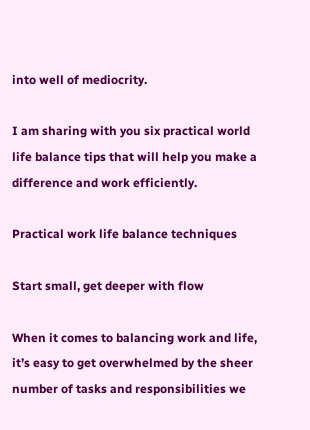into well of mediocrity.

I am sharing with you six practical world life balance tips that will help you make a difference and work efficiently.

Practical work life balance techniques

Start small, get deeper with flow

When it comes to balancing work and life, it’s easy to get overwhelmed by the sheer number of tasks and responsibilities we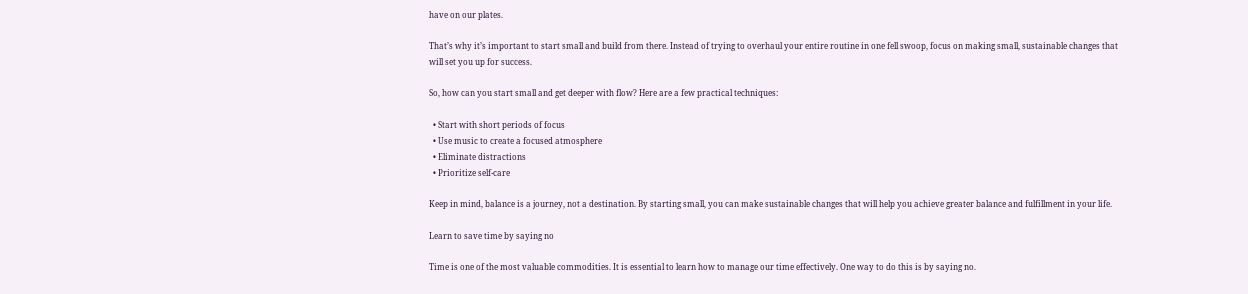have on our plates.

That’s why it’s important to start small and build from there. Instead of trying to overhaul your entire routine in one fell swoop, focus on making small, sustainable changes that will set you up for success.

So, how can you start small and get deeper with flow? Here are a few practical techniques:

  • Start with short periods of focus
  • Use music to create a focused atmosphere
  • Eliminate distractions
  • Prioritize self-care

Keep in mind, balance is a journey, not a destination. By starting small, you can make sustainable changes that will help you achieve greater balance and fulfillment in your life.

Learn to save time by saying no

Time is one of the most valuable commodities. It is essential to learn how to manage our time effectively. One way to do this is by saying no.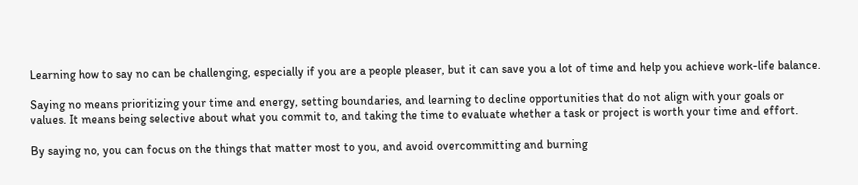Learning how to say no can be challenging, especially if you are a people pleaser, but it can save you a lot of time and help you achieve work-life balance.

Saying no means prioritizing your time and energy, setting boundaries, and learning to decline opportunities that do not align with your goals or values. It means being selective about what you commit to, and taking the time to evaluate whether a task or project is worth your time and effort.

By saying no, you can focus on the things that matter most to you, and avoid overcommitting and burning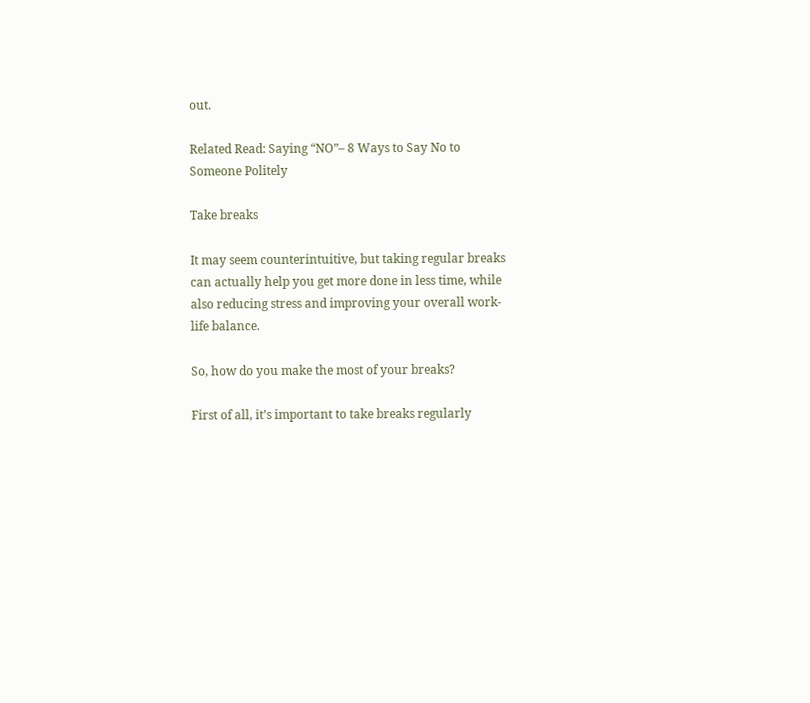out.

Related Read: Saying “NO”– 8 Ways to Say No to Someone Politely

Take breaks

It may seem counterintuitive, but taking regular breaks can actually help you get more done in less time, while also reducing stress and improving your overall work-life balance.

So, how do you make the most of your breaks?

First of all, it’s important to take breaks regularly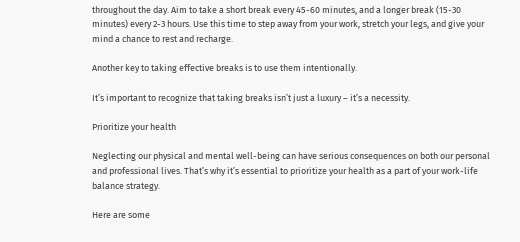throughout the day. Aim to take a short break every 45-60 minutes, and a longer break (15-30 minutes) every 2-3 hours. Use this time to step away from your work, stretch your legs, and give your mind a chance to rest and recharge.

Another key to taking effective breaks is to use them intentionally.

It’s important to recognize that taking breaks isn’t just a luxury – it’s a necessity.

Prioritize your health

Neglecting our physical and mental well-being can have serious consequences on both our personal and professional lives. That’s why it’s essential to prioritize your health as a part of your work-life balance strategy.

Here are some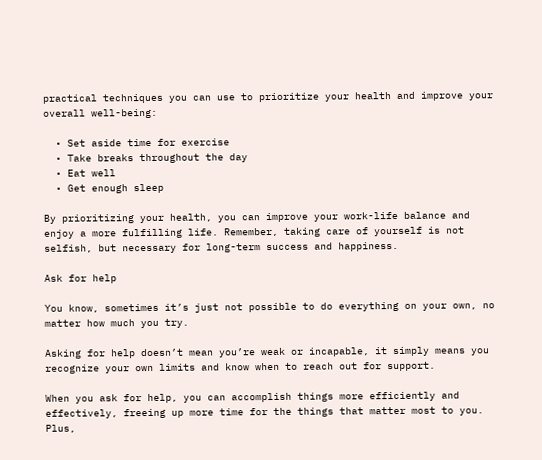practical techniques you can use to prioritize your health and improve your overall well-being:

  • Set aside time for exercise
  • Take breaks throughout the day
  • Eat well
  • Get enough sleep

By prioritizing your health, you can improve your work-life balance and enjoy a more fulfilling life. Remember, taking care of yourself is not selfish, but necessary for long-term success and happiness.

Ask for help

You know, sometimes it’s just not possible to do everything on your own, no matter how much you try.

Asking for help doesn’t mean you’re weak or incapable, it simply means you recognize your own limits and know when to reach out for support.

When you ask for help, you can accomplish things more efficiently and effectively, freeing up more time for the things that matter most to you. Plus,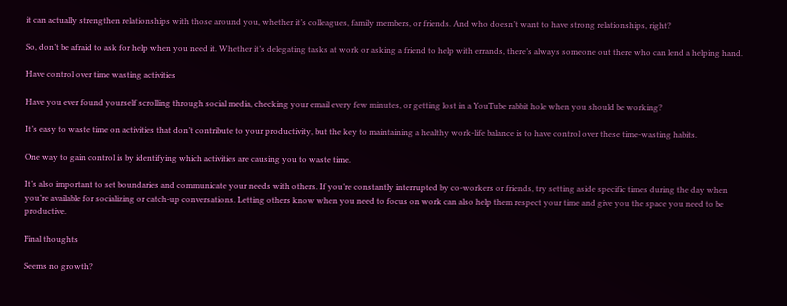it can actually strengthen relationships with those around you, whether it’s colleagues, family members, or friends. And who doesn’t want to have strong relationships, right?

So, don’t be afraid to ask for help when you need it. Whether it’s delegating tasks at work or asking a friend to help with errands, there’s always someone out there who can lend a helping hand.

Have control over time wasting activities

Have you ever found yourself scrolling through social media, checking your email every few minutes, or getting lost in a YouTube rabbit hole when you should be working?

It’s easy to waste time on activities that don’t contribute to your productivity, but the key to maintaining a healthy work-life balance is to have control over these time-wasting habits.

One way to gain control is by identifying which activities are causing you to waste time.

It’s also important to set boundaries and communicate your needs with others. If you’re constantly interrupted by co-workers or friends, try setting aside specific times during the day when you’re available for socializing or catch-up conversations. Letting others know when you need to focus on work can also help them respect your time and give you the space you need to be productive.

Final thoughts

Seems no growth?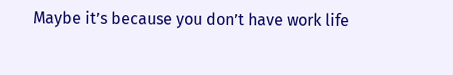Maybe it’s because you don’t have work life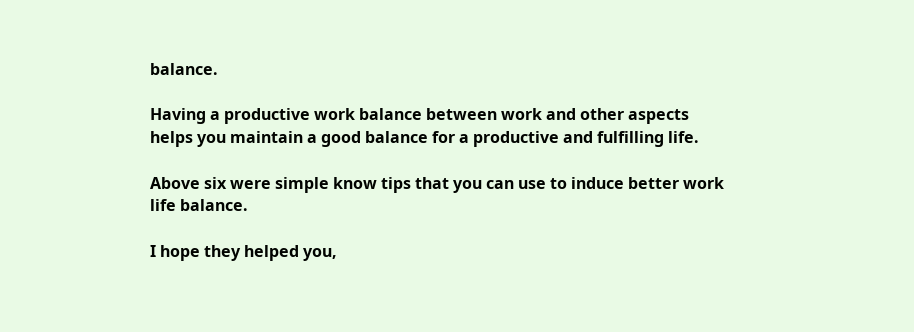balance.

Having a productive work balance between work and other aspects helps you maintain a good balance for a productive and fulfilling life.

Above six were simple know tips that you can use to induce better work life balance.

I hope they helped you,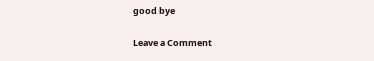good bye

Leave a Comment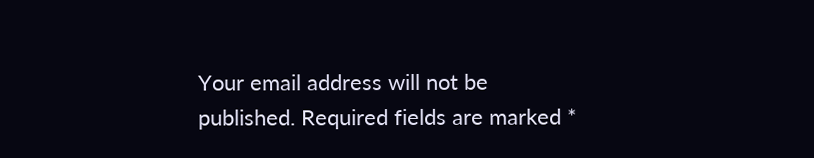Your email address will not be published. Required fields are marked *